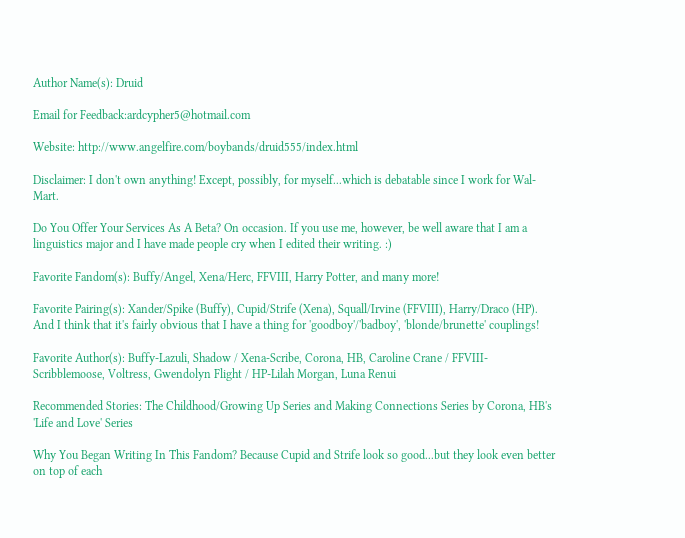Author Name(s): Druid

Email for Feedback:ardcypher5@hotmail.com

Website: http://www.angelfire.com/boybands/druid555/index.html

Disclaimer: I don't own anything! Except, possibly, for myself...which is debatable since I work for Wal-Mart.

Do You Offer Your Services As A Beta? On occasion. If you use me, however, be well aware that I am a linguistics major and I have made people cry when I edited their writing. :)

Favorite Fandom(s): Buffy/Angel, Xena/Herc, FFVIII, Harry Potter, and many more!

Favorite Pairing(s): Xander/Spike (Buffy), Cupid/Strife (Xena), Squall/Irvine (FFVIII), Harry/Draco (HP). And I think that it's fairly obvious that I have a thing for 'goodboy'/'badboy', 'blonde/brunette' couplings!

Favorite Author(s): Buffy-Lazuli, Shadow / Xena-Scribe, Corona, HB, Caroline Crane / FFVIII-Scribblemoose, Voltress, Gwendolyn Flight / HP-Lilah Morgan, Luna Renui

Recommended Stories: The Childhood/Growing Up Series and Making Connections Series by Corona, HB's 'Life and Love' Series

Why You Began Writing In This Fandom? Because Cupid and Strife look so good...but they look even better on top of each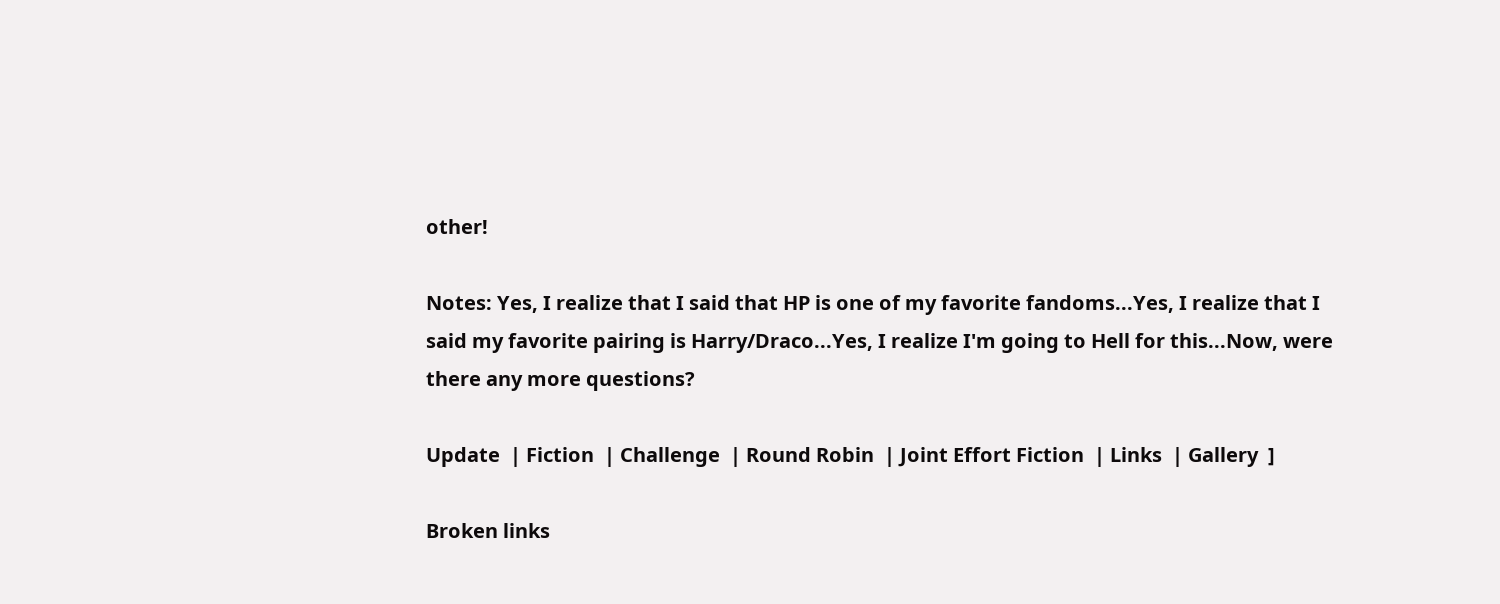other!

Notes: Yes, I realize that I said that HP is one of my favorite fandoms...Yes, I realize that I said my favorite pairing is Harry/Draco...Yes, I realize I'm going to Hell for this...Now, were there any more questions?

Update  | Fiction  | Challenge  | Round Robin  | Joint Effort Fiction  | Links  | Gallery  ]

Broken links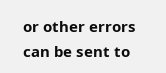or other errors can be sent to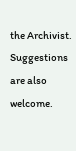the Archivist. Suggestions are also welcome.